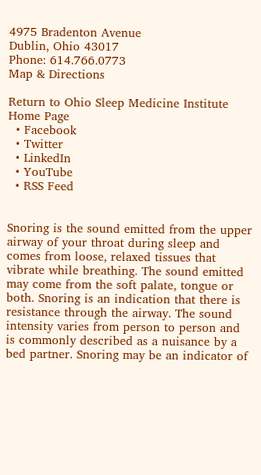4975 Bradenton Avenue
Dublin, Ohio 43017
Phone: 614.766.0773
Map & Directions

Return to Ohio Sleep Medicine Institute Home Page
  • Facebook
  • Twitter
  • LinkedIn
  • YouTube
  • RSS Feed


Snoring is the sound emitted from the upper airway of your throat during sleep and comes from loose, relaxed tissues that vibrate while breathing. The sound emitted may come from the soft palate, tongue or both. Snoring is an indication that there is resistance through the airway. The sound intensity varies from person to person and is commonly described as a nuisance by a bed partner. Snoring may be an indicator of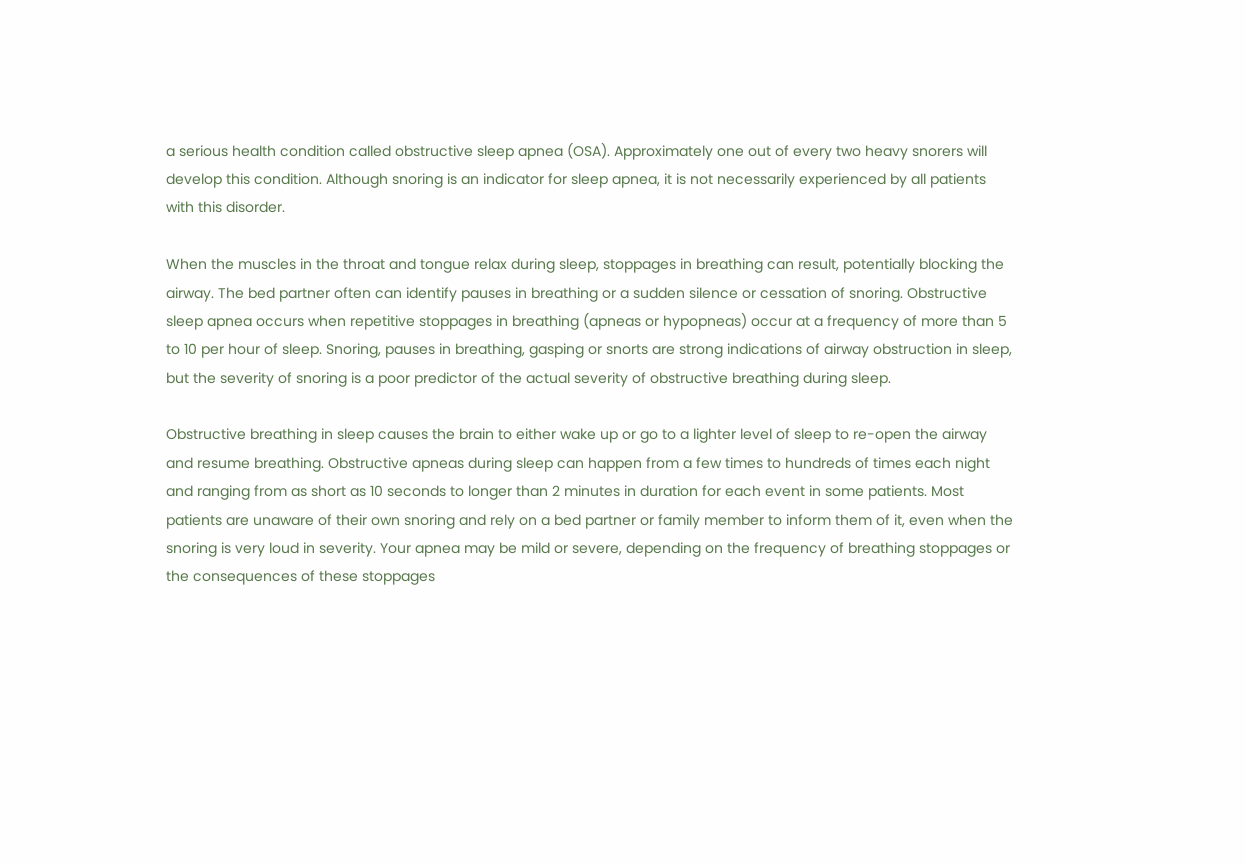a serious health condition called obstructive sleep apnea (OSA). Approximately one out of every two heavy snorers will develop this condition. Although snoring is an indicator for sleep apnea, it is not necessarily experienced by all patients with this disorder.

When the muscles in the throat and tongue relax during sleep, stoppages in breathing can result, potentially blocking the airway. The bed partner often can identify pauses in breathing or a sudden silence or cessation of snoring. Obstructive sleep apnea occurs when repetitive stoppages in breathing (apneas or hypopneas) occur at a frequency of more than 5 to 10 per hour of sleep. Snoring, pauses in breathing, gasping or snorts are strong indications of airway obstruction in sleep, but the severity of snoring is a poor predictor of the actual severity of obstructive breathing during sleep.

Obstructive breathing in sleep causes the brain to either wake up or go to a lighter level of sleep to re-open the airway and resume breathing. Obstructive apneas during sleep can happen from a few times to hundreds of times each night and ranging from as short as 10 seconds to longer than 2 minutes in duration for each event in some patients. Most patients are unaware of their own snoring and rely on a bed partner or family member to inform them of it, even when the snoring is very loud in severity. Your apnea may be mild or severe, depending on the frequency of breathing stoppages or the consequences of these stoppages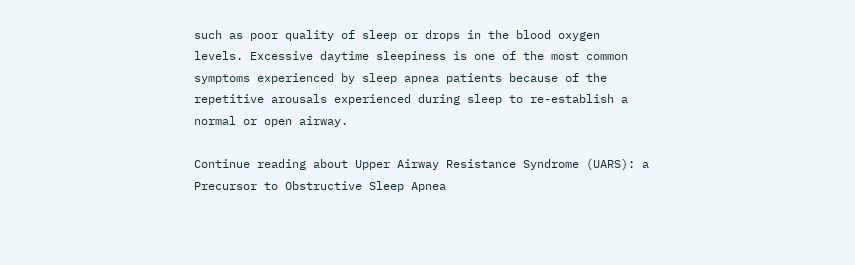such as poor quality of sleep or drops in the blood oxygen levels. Excessive daytime sleepiness is one of the most common symptoms experienced by sleep apnea patients because of the repetitive arousals experienced during sleep to re-establish a normal or open airway.

Continue reading about Upper Airway Resistance Syndrome (UARS): a Precursor to Obstructive Sleep Apnea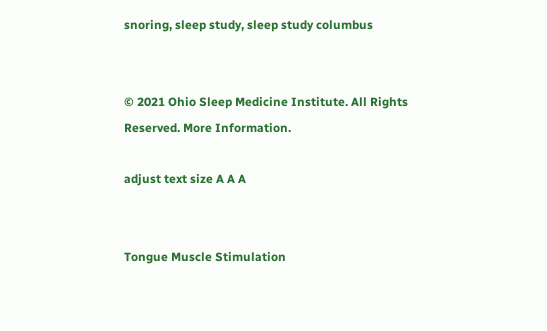snoring, sleep study, sleep study columbus


© 2021 Ohio Sleep Medicine Institute. All Rights Reserved. More Information.

adjust text size A A A


Tongue Muscle Stimulation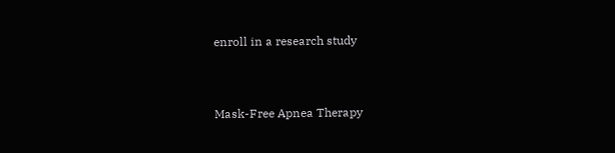enroll in a research study


Mask-Free Apnea Therapy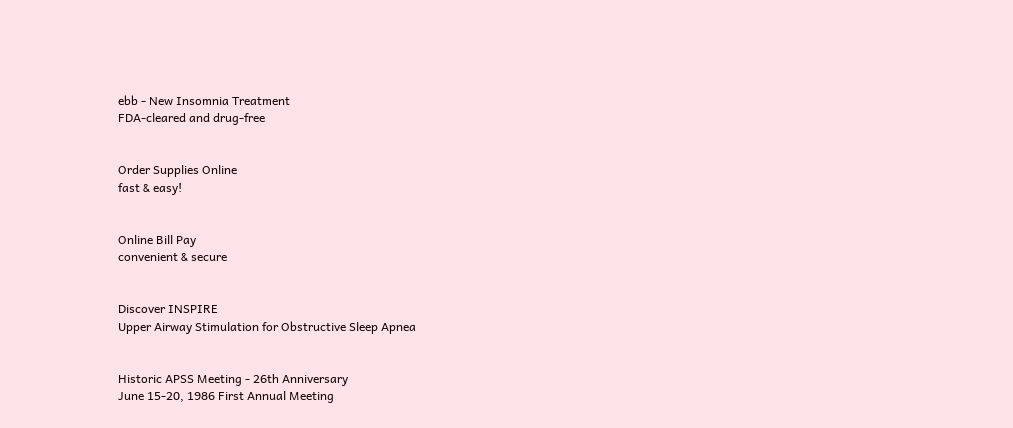ebb - New Insomnia Treatment
FDA-cleared and drug-free


Order Supplies Online
fast & easy!


Online Bill Pay
convenient & secure


Discover INSPIRE
Upper Airway Stimulation for Obstructive Sleep Apnea


Historic APSS Meeting - 26th Anniversary
June 15-20, 1986 First Annual Meeting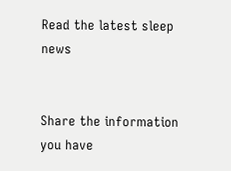Read the latest sleep news


Share the information you have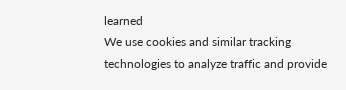learned
We use cookies and similar tracking technologies to analyze traffic and provide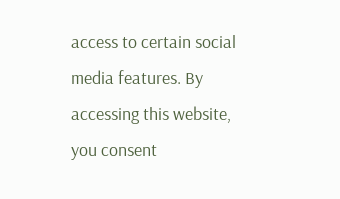access to certain social media features. By accessing this website, you consent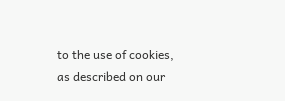to the use of cookies, as described on our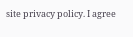site privacy policy. I agree